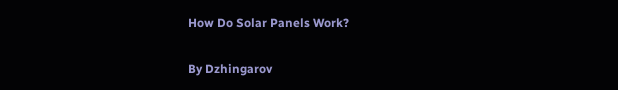How Do Solar Panels Work?

By Dzhingarov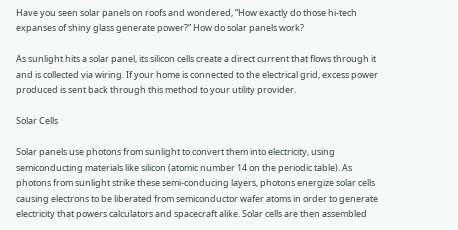Have you seen solar panels on roofs and wondered, “How exactly do those hi-tech expanses of shiny glass generate power?” How do solar panels work?

As sunlight hits a solar panel, its silicon cells create a direct current that flows through it and is collected via wiring. If your home is connected to the electrical grid, excess power produced is sent back through this method to your utility provider.

Solar Cells

Solar panels use photons from sunlight to convert them into electricity, using semiconducting materials like silicon (atomic number 14 on the periodic table). As photons from sunlight strike these semi-conducing layers, photons energize solar cells causing electrons to be liberated from semiconductor wafer atoms in order to generate electricity that powers calculators and spacecraft alike. Solar cells are then assembled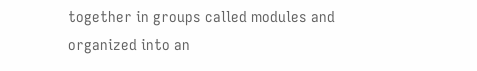together in groups called modules and organized into an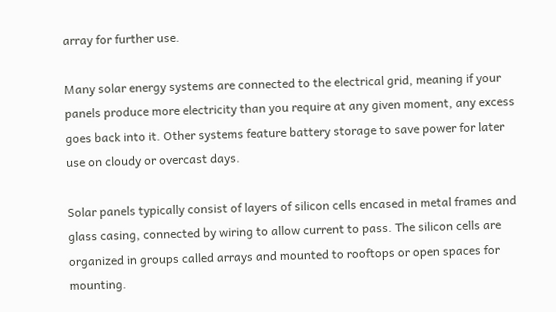array for further use.

Many solar energy systems are connected to the electrical grid, meaning if your panels produce more electricity than you require at any given moment, any excess goes back into it. Other systems feature battery storage to save power for later use on cloudy or overcast days.

Solar panels typically consist of layers of silicon cells encased in metal frames and glass casing, connected by wiring to allow current to pass. The silicon cells are organized in groups called arrays and mounted to rooftops or open spaces for mounting.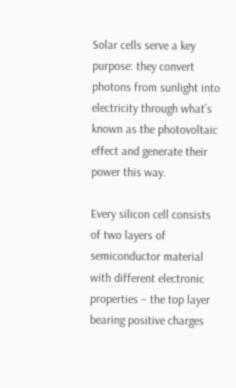Solar cells serve a key purpose: they convert photons from sunlight into electricity through what’s known as the photovoltaic effect and generate their power this way.

Every silicon cell consists of two layers of semiconductor material with different electronic properties – the top layer bearing positive charges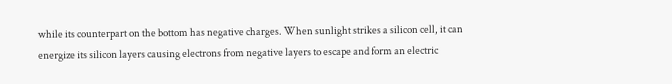while its counterpart on the bottom has negative charges. When sunlight strikes a silicon cell, it can energize its silicon layers causing electrons from negative layers to escape and form an electric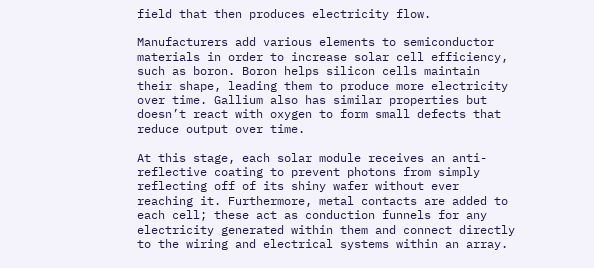field that then produces electricity flow.

Manufacturers add various elements to semiconductor materials in order to increase solar cell efficiency, such as boron. Boron helps silicon cells maintain their shape, leading them to produce more electricity over time. Gallium also has similar properties but doesn’t react with oxygen to form small defects that reduce output over time.

At this stage, each solar module receives an anti-reflective coating to prevent photons from simply reflecting off of its shiny wafer without ever reaching it. Furthermore, metal contacts are added to each cell; these act as conduction funnels for any electricity generated within them and connect directly to the wiring and electrical systems within an array.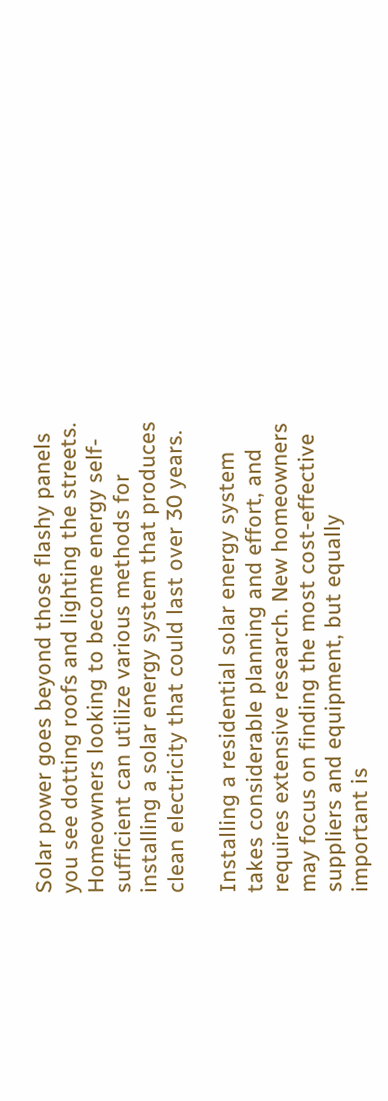Solar power goes beyond those flashy panels you see dotting roofs and lighting the streets. Homeowners looking to become energy self-sufficient can utilize various methods for installing a solar energy system that produces clean electricity that could last over 30 years.

Installing a residential solar energy system takes considerable planning and effort, and requires extensive research. New homeowners may focus on finding the most cost-effective suppliers and equipment, but equally important is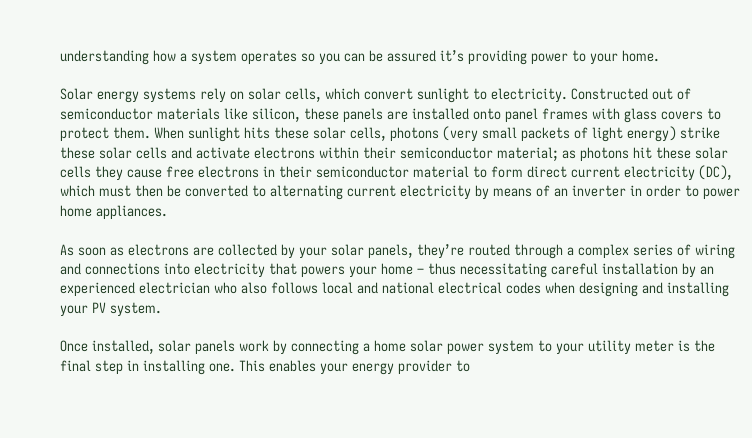understanding how a system operates so you can be assured it’s providing power to your home.

Solar energy systems rely on solar cells, which convert sunlight to electricity. Constructed out of semiconductor materials like silicon, these panels are installed onto panel frames with glass covers to protect them. When sunlight hits these solar cells, photons (very small packets of light energy) strike these solar cells and activate electrons within their semiconductor material; as photons hit these solar cells they cause free electrons in their semiconductor material to form direct current electricity (DC), which must then be converted to alternating current electricity by means of an inverter in order to power home appliances.

As soon as electrons are collected by your solar panels, they’re routed through a complex series of wiring and connections into electricity that powers your home – thus necessitating careful installation by an experienced electrician who also follows local and national electrical codes when designing and installing your PV system.

Once installed, solar panels work by connecting a home solar power system to your utility meter is the final step in installing one. This enables your energy provider to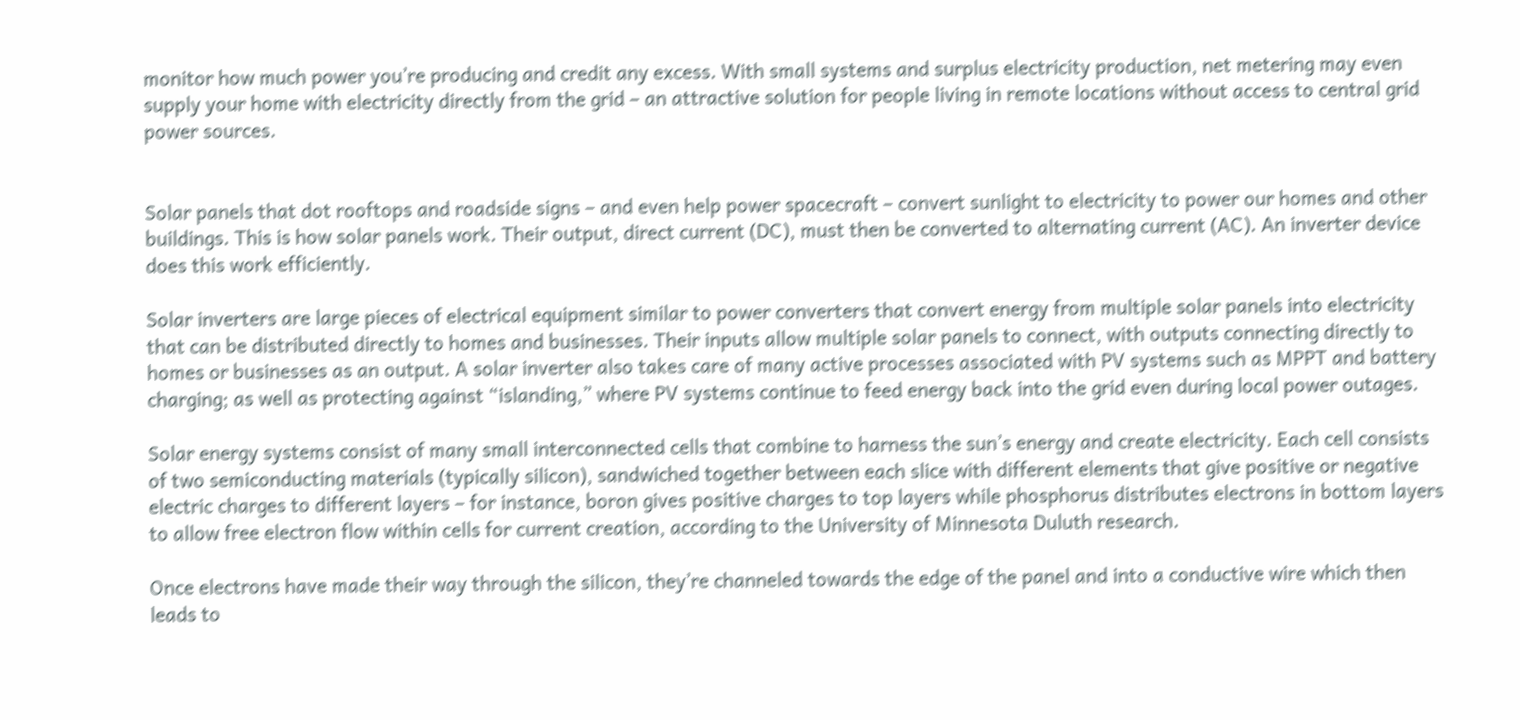monitor how much power you’re producing and credit any excess. With small systems and surplus electricity production, net metering may even supply your home with electricity directly from the grid – an attractive solution for people living in remote locations without access to central grid power sources.


Solar panels that dot rooftops and roadside signs – and even help power spacecraft – convert sunlight to electricity to power our homes and other buildings. This is how solar panels work. Their output, direct current (DC), must then be converted to alternating current (AC). An inverter device does this work efficiently.

Solar inverters are large pieces of electrical equipment similar to power converters that convert energy from multiple solar panels into electricity that can be distributed directly to homes and businesses. Their inputs allow multiple solar panels to connect, with outputs connecting directly to homes or businesses as an output. A solar inverter also takes care of many active processes associated with PV systems such as MPPT and battery charging; as well as protecting against “islanding,” where PV systems continue to feed energy back into the grid even during local power outages.

Solar energy systems consist of many small interconnected cells that combine to harness the sun’s energy and create electricity. Each cell consists of two semiconducting materials (typically silicon), sandwiched together between each slice with different elements that give positive or negative electric charges to different layers – for instance, boron gives positive charges to top layers while phosphorus distributes electrons in bottom layers to allow free electron flow within cells for current creation, according to the University of Minnesota Duluth research.

Once electrons have made their way through the silicon, they’re channeled towards the edge of the panel and into a conductive wire which then leads to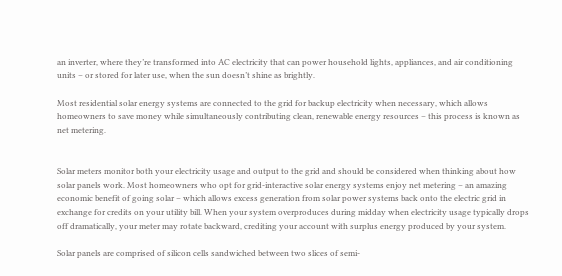an inverter, where they’re transformed into AC electricity that can power household lights, appliances, and air conditioning units – or stored for later use, when the sun doesn’t shine as brightly.

Most residential solar energy systems are connected to the grid for backup electricity when necessary, which allows homeowners to save money while simultaneously contributing clean, renewable energy resources – this process is known as net metering.


Solar meters monitor both your electricity usage and output to the grid and should be considered when thinking about how solar panels work. Most homeowners who opt for grid-interactive solar energy systems enjoy net metering – an amazing economic benefit of going solar – which allows excess generation from solar power systems back onto the electric grid in exchange for credits on your utility bill. When your system overproduces during midday when electricity usage typically drops off dramatically, your meter may rotate backward, crediting your account with surplus energy produced by your system.

Solar panels are comprised of silicon cells sandwiched between two slices of semi-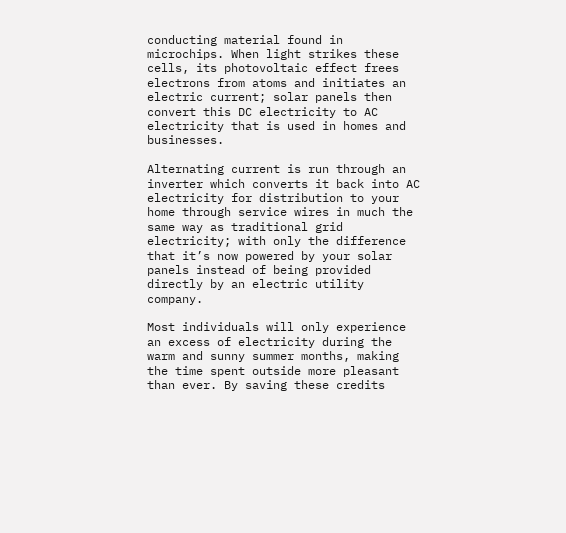conducting material found in microchips. When light strikes these cells, its photovoltaic effect frees electrons from atoms and initiates an electric current; solar panels then convert this DC electricity to AC electricity that is used in homes and businesses.

Alternating current is run through an inverter which converts it back into AC electricity for distribution to your home through service wires in much the same way as traditional grid electricity; with only the difference that it’s now powered by your solar panels instead of being provided directly by an electric utility company.

Most individuals will only experience an excess of electricity during the warm and sunny summer months, making the time spent outside more pleasant than ever. By saving these credits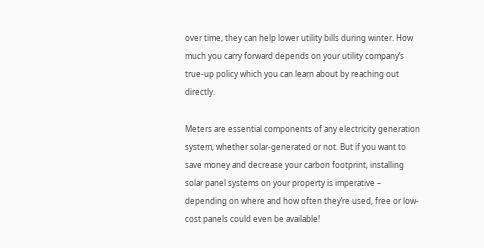over time, they can help lower utility bills during winter. How much you carry forward depends on your utility company’s true-up policy which you can learn about by reaching out directly.

Meters are essential components of any electricity generation system, whether solar-generated or not. But if you want to save money and decrease your carbon footprint, installing solar panel systems on your property is imperative – depending on where and how often they’re used, free or low-cost panels could even be available!